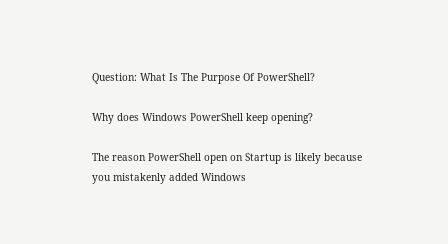Question: What Is The Purpose Of PowerShell?

Why does Windows PowerShell keep opening?

The reason PowerShell open on Startup is likely because you mistakenly added Windows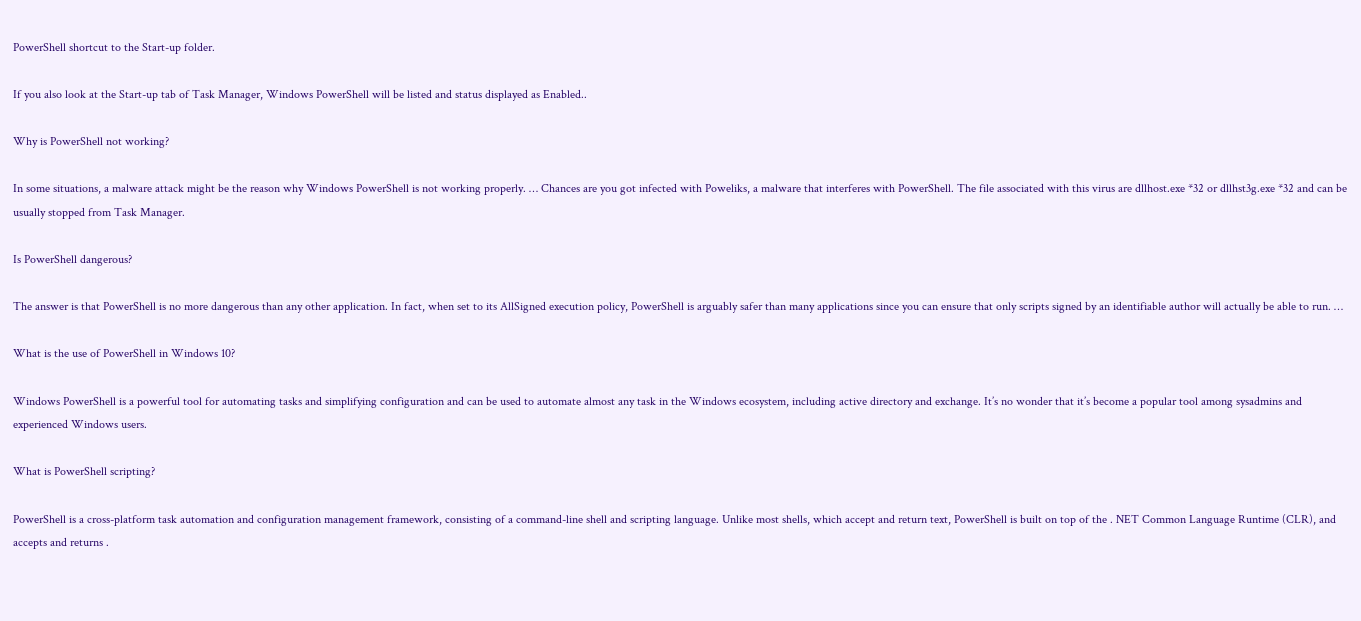PowerShell shortcut to the Start-up folder.

If you also look at the Start-up tab of Task Manager, Windows PowerShell will be listed and status displayed as Enabled..

Why is PowerShell not working?

In some situations, a malware attack might be the reason why Windows PowerShell is not working properly. … Chances are you got infected with Poweliks, a malware that interferes with PowerShell. The file associated with this virus are dllhost.exe *32 or dllhst3g.exe *32 and can be usually stopped from Task Manager.

Is PowerShell dangerous?

The answer is that PowerShell is no more dangerous than any other application. In fact, when set to its AllSigned execution policy, PowerShell is arguably safer than many applications since you can ensure that only scripts signed by an identifiable author will actually be able to run. …

What is the use of PowerShell in Windows 10?

Windows PowerShell is a powerful tool for automating tasks and simplifying configuration and can be used to automate almost any task in the Windows ecosystem, including active directory and exchange. It’s no wonder that it’s become a popular tool among sysadmins and experienced Windows users.

What is PowerShell scripting?

PowerShell is a cross-platform task automation and configuration management framework, consisting of a command-line shell and scripting language. Unlike most shells, which accept and return text, PowerShell is built on top of the . NET Common Language Runtime (CLR), and accepts and returns .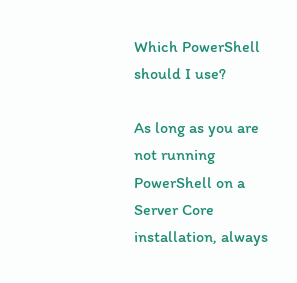Which PowerShell should I use?

As long as you are not running PowerShell on a Server Core installation, always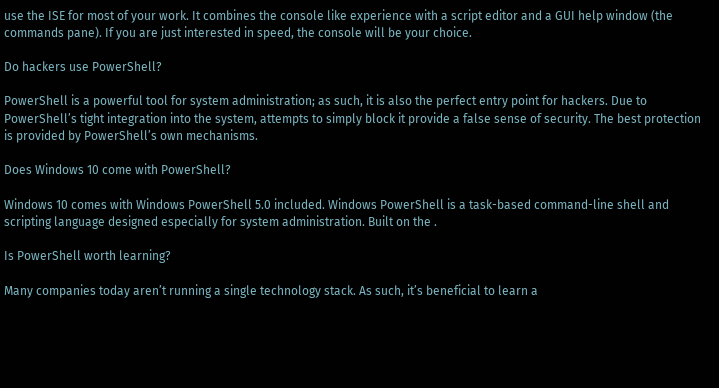use the ISE for most of your work. It combines the console like experience with a script editor and a GUI help window (the commands pane). If you are just interested in speed, the console will be your choice.

Do hackers use PowerShell?

PowerShell is a powerful tool for system administration; as such, it is also the perfect entry point for hackers. Due to PowerShell’s tight integration into the system, attempts to simply block it provide a false sense of security. The best protection is provided by PowerShell’s own mechanisms.

Does Windows 10 come with PowerShell?

Windows 10 comes with Windows PowerShell 5.0 included. Windows PowerShell is a task-based command-line shell and scripting language designed especially for system administration. Built on the .

Is PowerShell worth learning?

Many companies today aren’t running a single technology stack. As such, it’s beneficial to learn a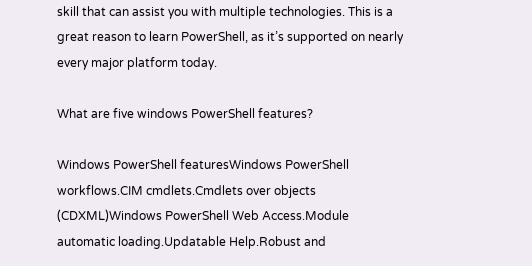skill that can assist you with multiple technologies. This is a great reason to learn PowerShell, as it’s supported on nearly every major platform today.

What are five windows PowerShell features?

Windows PowerShell featuresWindows PowerShell workflows.CIM cmdlets.Cmdlets over objects (CDXML)Windows PowerShell Web Access.Module automatic loading.Updatable Help.Robust and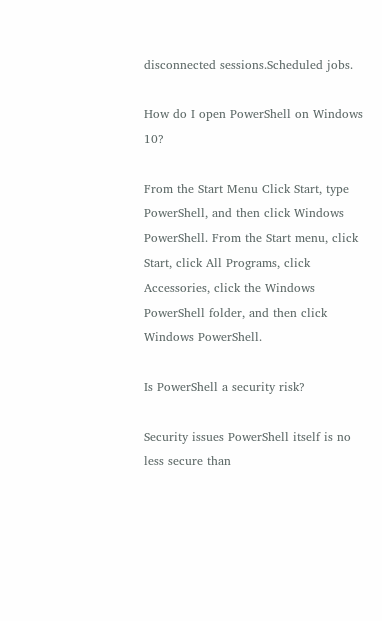disconnected sessions.Scheduled jobs.

How do I open PowerShell on Windows 10?

From the Start Menu Click Start, type PowerShell, and then click Windows PowerShell. From the Start menu, click Start, click All Programs, click Accessories, click the Windows PowerShell folder, and then click Windows PowerShell.

Is PowerShell a security risk?

Security issues PowerShell itself is no less secure than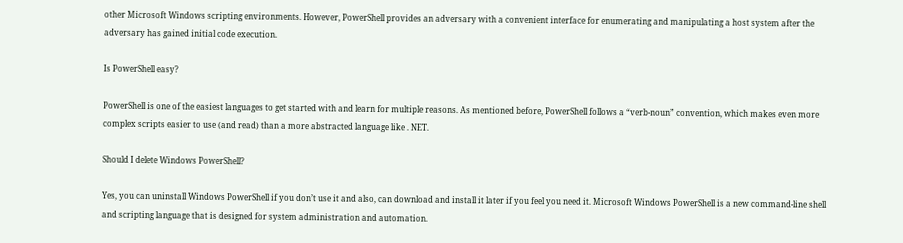other Microsoft Windows scripting environments. However, PowerShell provides an adversary with a convenient interface for enumerating and manipulating a host system after the adversary has gained initial code execution.

Is PowerShell easy?

PowerShell is one of the easiest languages to get started with and learn for multiple reasons. As mentioned before, PowerShell follows a “verb-noun” convention, which makes even more complex scripts easier to use (and read) than a more abstracted language like . NET.

Should I delete Windows PowerShell?

Yes, you can uninstall Windows PowerShell if you don’t use it and also, can download and install it later if you feel you need it. Microsoft Windows PowerShell is a new command-line shell and scripting language that is designed for system administration and automation.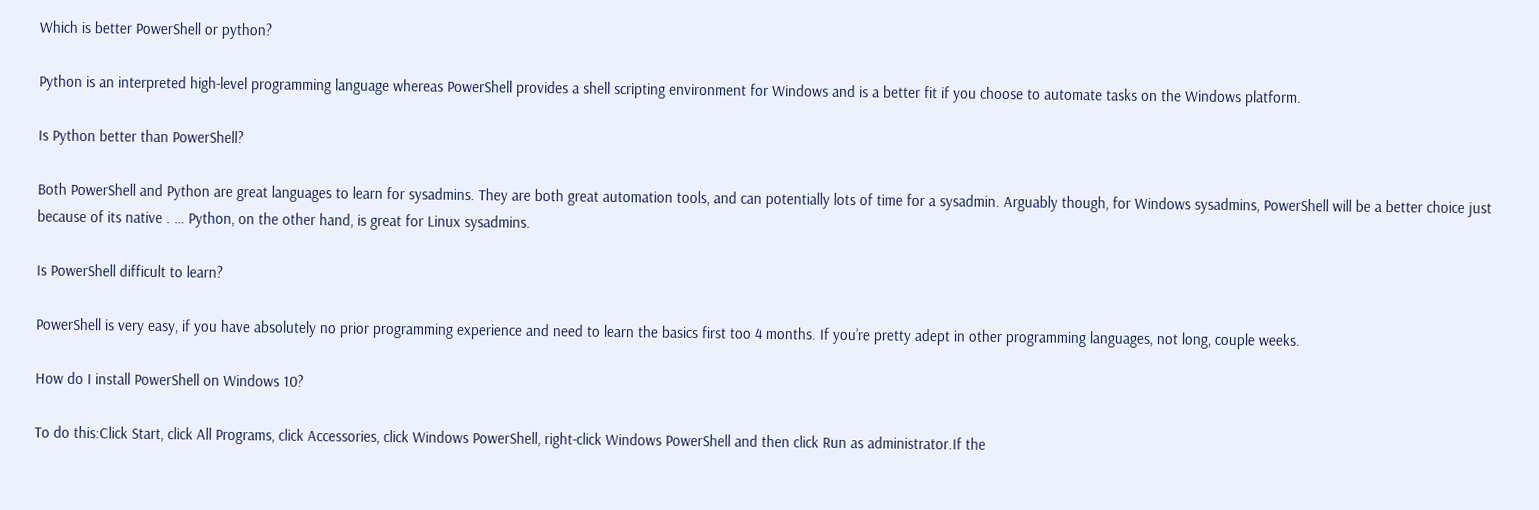Which is better PowerShell or python?

Python is an interpreted high-level programming language whereas PowerShell provides a shell scripting environment for Windows and is a better fit if you choose to automate tasks on the Windows platform.

Is Python better than PowerShell?

Both PowerShell and Python are great languages to learn for sysadmins. They are both great automation tools, and can potentially lots of time for a sysadmin. Arguably though, for Windows sysadmins, PowerShell will be a better choice just because of its native . … Python, on the other hand, is great for Linux sysadmins.

Is PowerShell difficult to learn?

PowerShell is very easy, if you have absolutely no prior programming experience and need to learn the basics first too 4 months. If you’re pretty adept in other programming languages, not long, couple weeks.

How do I install PowerShell on Windows 10?

To do this:Click Start, click All Programs, click Accessories, click Windows PowerShell, right-click Windows PowerShell and then click Run as administrator.If the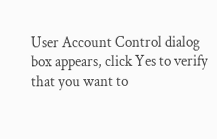User Account Control dialog box appears, click Yes to verify that you want to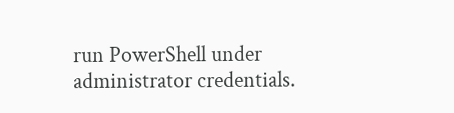run PowerShell under administrator credentials.